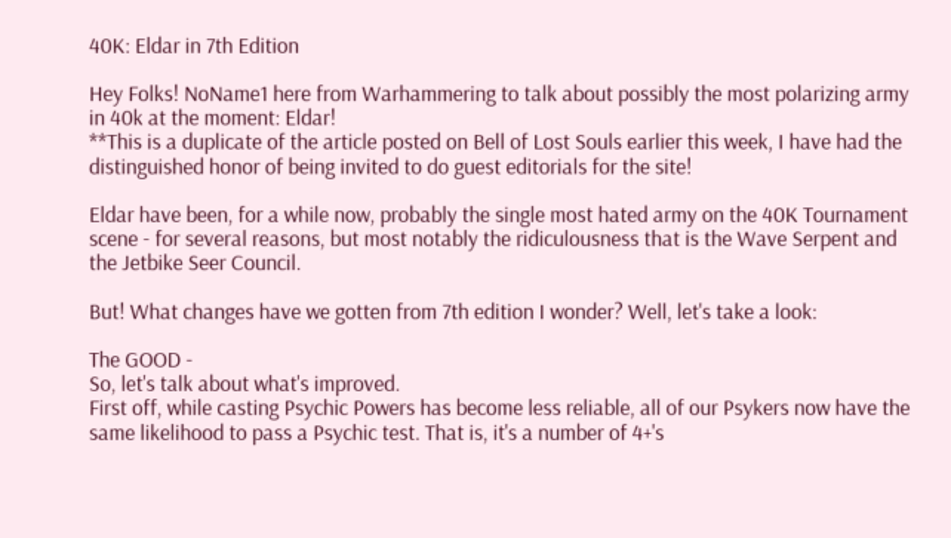40K: Eldar in 7th Edition

Hey Folks! NoName1 here from Warhammering to talk about possibly the most polarizing army in 40k at the moment: Eldar!
**This is a duplicate of the article posted on Bell of Lost Souls earlier this week, I have had the distinguished honor of being invited to do guest editorials for the site!

Eldar have been, for a while now, probably the single most hated army on the 40K Tournament scene - for several reasons, but most notably the ridiculousness that is the Wave Serpent and the Jetbike Seer Council.

But! What changes have we gotten from 7th edition I wonder? Well, let's take a look:

The GOOD -
So, let's talk about what's improved.
First off, while casting Psychic Powers has become less reliable, all of our Psykers now have the same likelihood to pass a Psychic test. That is, it's a number of 4+'s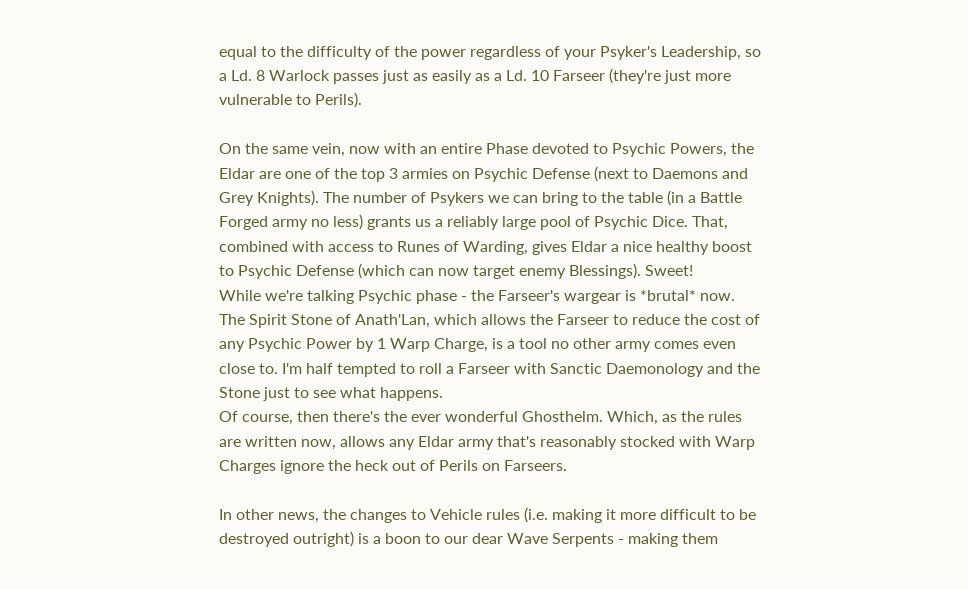equal to the difficulty of the power regardless of your Psyker's Leadership, so a Ld. 8 Warlock passes just as easily as a Ld. 10 Farseer (they're just more vulnerable to Perils).

On the same vein, now with an entire Phase devoted to Psychic Powers, the Eldar are one of the top 3 armies on Psychic Defense (next to Daemons and Grey Knights). The number of Psykers we can bring to the table (in a Battle Forged army no less) grants us a reliably large pool of Psychic Dice. That, combined with access to Runes of Warding, gives Eldar a nice healthy boost to Psychic Defense (which can now target enemy Blessings). Sweet!
While we're talking Psychic phase - the Farseer's wargear is *brutal* now. The Spirit Stone of Anath'Lan, which allows the Farseer to reduce the cost of any Psychic Power by 1 Warp Charge, is a tool no other army comes even close to. I'm half tempted to roll a Farseer with Sanctic Daemonology and the Stone just to see what happens.
Of course, then there's the ever wonderful Ghosthelm. Which, as the rules are written now, allows any Eldar army that's reasonably stocked with Warp Charges ignore the heck out of Perils on Farseers.

In other news, the changes to Vehicle rules (i.e. making it more difficult to be destroyed outright) is a boon to our dear Wave Serpents - making them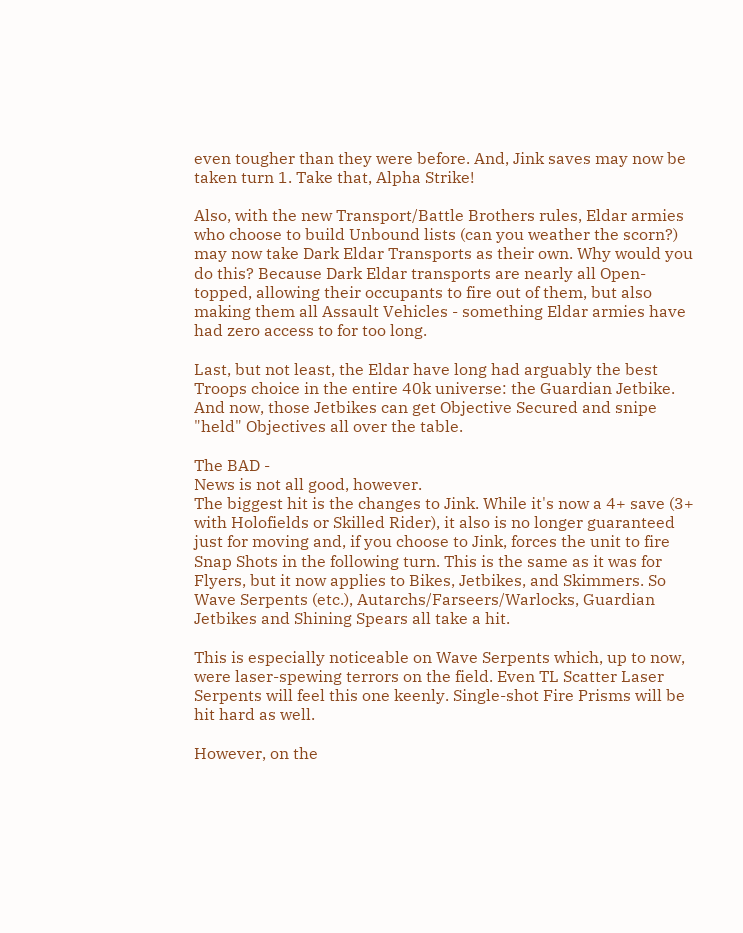even tougher than they were before. And, Jink saves may now be taken turn 1. Take that, Alpha Strike!

Also, with the new Transport/Battle Brothers rules, Eldar armies who choose to build Unbound lists (can you weather the scorn?) may now take Dark Eldar Transports as their own. Why would you do this? Because Dark Eldar transports are nearly all Open-topped, allowing their occupants to fire out of them, but also making them all Assault Vehicles - something Eldar armies have had zero access to for too long.

Last, but not least, the Eldar have long had arguably the best Troops choice in the entire 40k universe: the Guardian Jetbike. And now, those Jetbikes can get Objective Secured and snipe "held" Objectives all over the table.

The BAD -
News is not all good, however.
The biggest hit is the changes to Jink. While it's now a 4+ save (3+ with Holofields or Skilled Rider), it also is no longer guaranteed just for moving and, if you choose to Jink, forces the unit to fire Snap Shots in the following turn. This is the same as it was for Flyers, but it now applies to Bikes, Jetbikes, and Skimmers. So Wave Serpents (etc.), Autarchs/Farseers/Warlocks, Guardian Jetbikes and Shining Spears all take a hit.

This is especially noticeable on Wave Serpents which, up to now, were laser-spewing terrors on the field. Even TL Scatter Laser Serpents will feel this one keenly. Single-shot Fire Prisms will be hit hard as well.

However, on the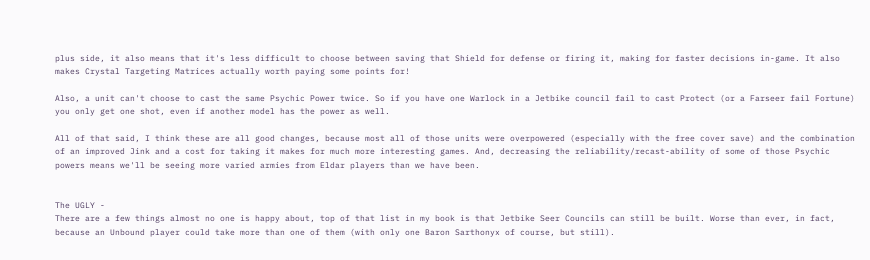plus side, it also means that it's less difficult to choose between saving that Shield for defense or firing it, making for faster decisions in-game. It also makes Crystal Targeting Matrices actually worth paying some points for!

Also, a unit can't choose to cast the same Psychic Power twice. So if you have one Warlock in a Jetbike council fail to cast Protect (or a Farseer fail Fortune) you only get one shot, even if another model has the power as well.

All of that said, I think these are all good changes, because most all of those units were overpowered (especially with the free cover save) and the combination of an improved Jink and a cost for taking it makes for much more interesting games. And, decreasing the reliability/recast-ability of some of those Psychic powers means we'll be seeing more varied armies from Eldar players than we have been.


The UGLY -
There are a few things almost no one is happy about, top of that list in my book is that Jetbike Seer Councils can still be built. Worse than ever, in fact, because an Unbound player could take more than one of them (with only one Baron Sarthonyx of course, but still).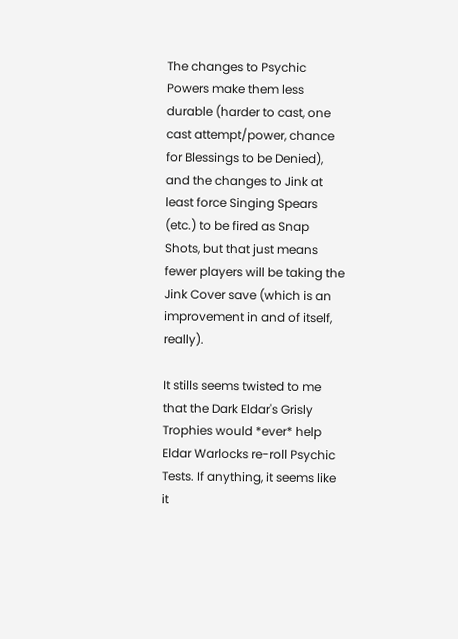The changes to Psychic Powers make them less durable (harder to cast, one cast attempt/power, chance for Blessings to be Denied), and the changes to Jink at least force Singing Spears (etc.) to be fired as Snap Shots, but that just means fewer players will be taking the Jink Cover save (which is an improvement in and of itself, really).

It stills seems twisted to me that the Dark Eldar's Grisly Trophies would *ever* help Eldar Warlocks re-roll Psychic Tests. If anything, it seems like it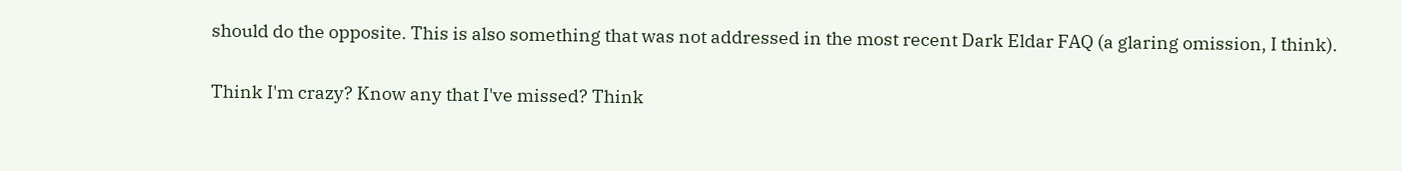should do the opposite. This is also something that was not addressed in the most recent Dark Eldar FAQ (a glaring omission, I think).

Think I'm crazy? Know any that I've missed? Think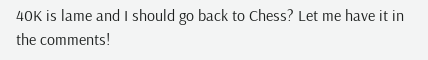40K is lame and I should go back to Chess? Let me have it in the comments!